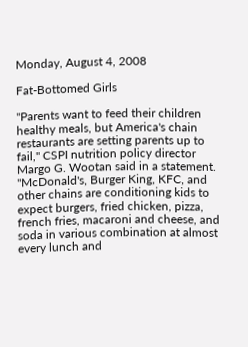Monday, August 4, 2008

Fat-Bottomed Girls

"Parents want to feed their children healthy meals, but America's chain restaurants are setting parents up to fail," CSPI nutrition policy director Margo G. Wootan said in a statement. "McDonald's, Burger King, KFC, and other chains are conditioning kids to expect burgers, fried chicken, pizza, french fries, macaroni and cheese, and soda in various combination at almost every lunch and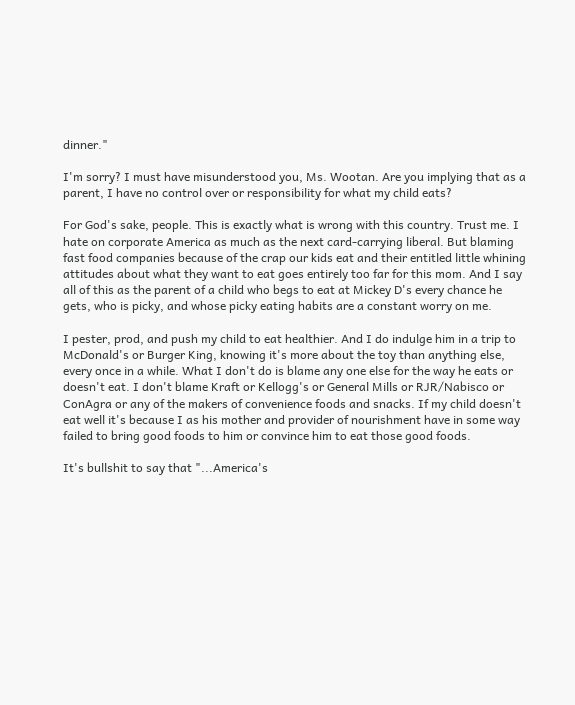dinner."

I'm sorry? I must have misunderstood you, Ms. Wootan. Are you implying that as a parent, I have no control over or responsibility for what my child eats?

For God's sake, people. This is exactly what is wrong with this country. Trust me. I hate on corporate America as much as the next card-carrying liberal. But blaming fast food companies because of the crap our kids eat and their entitled little whining attitudes about what they want to eat goes entirely too far for this mom. And I say all of this as the parent of a child who begs to eat at Mickey D's every chance he gets, who is picky, and whose picky eating habits are a constant worry on me.

I pester, prod, and push my child to eat healthier. And I do indulge him in a trip to McDonald's or Burger King, knowing it's more about the toy than anything else, every once in a while. What I don't do is blame any one else for the way he eats or doesn't eat. I don't blame Kraft or Kellogg's or General Mills or RJR/Nabisco or ConAgra or any of the makers of convenience foods and snacks. If my child doesn't eat well it's because I as his mother and provider of nourishment have in some way failed to bring good foods to him or convince him to eat those good foods.

It's bullshit to say that "...America's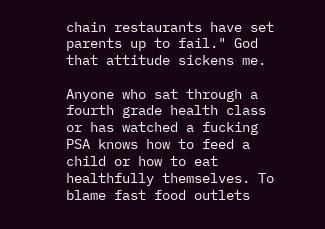chain restaurants have set parents up to fail." God that attitude sickens me.

Anyone who sat through a fourth grade health class or has watched a fucking PSA knows how to feed a child or how to eat healthfully themselves. To blame fast food outlets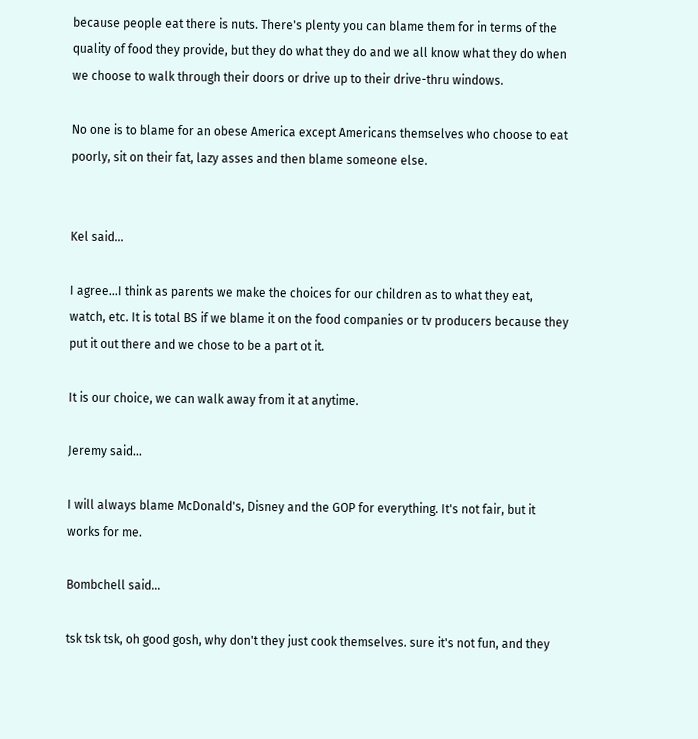because people eat there is nuts. There's plenty you can blame them for in terms of the quality of food they provide, but they do what they do and we all know what they do when we choose to walk through their doors or drive up to their drive-thru windows.

No one is to blame for an obese America except Americans themselves who choose to eat poorly, sit on their fat, lazy asses and then blame someone else.


Kel said...

I agree...I think as parents we make the choices for our children as to what they eat, watch, etc. It is total BS if we blame it on the food companies or tv producers because they put it out there and we chose to be a part ot it.

It is our choice, we can walk away from it at anytime.

Jeremy said...

I will always blame McDonald's, Disney and the GOP for everything. It's not fair, but it works for me.

Bombchell said...

tsk tsk tsk, oh good gosh, why don't they just cook themselves. sure it's not fun, and they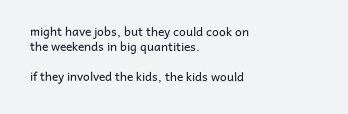might have jobs, but they could cook on the weekends in big quantities.

if they involved the kids, the kids would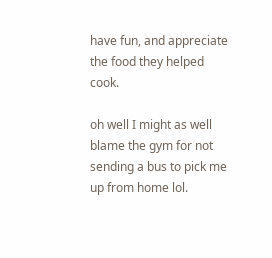have fun, and appreciate the food they helped cook.

oh well I might as well blame the gym for not sending a bus to pick me up from home lol.